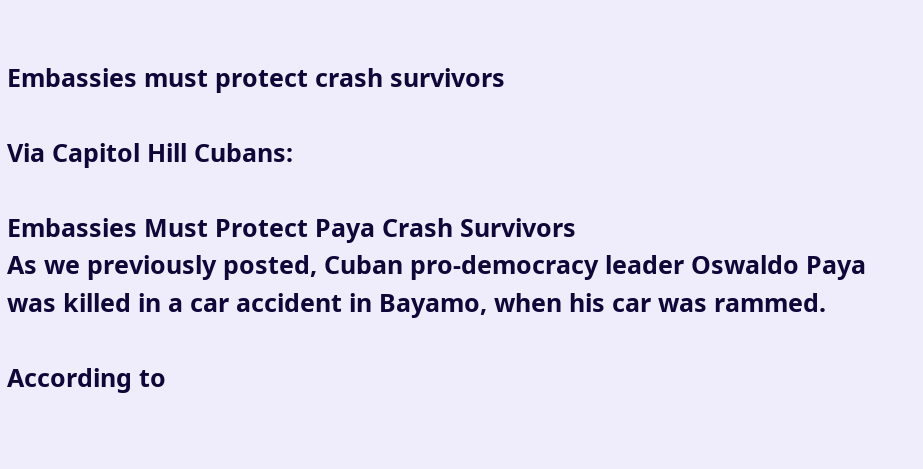Embassies must protect crash survivors

Via Capitol Hill Cubans:

Embassies Must Protect Paya Crash Survivors
As we previously posted, Cuban pro-democracy leader Oswaldo Paya was killed in a car accident in Bayamo, when his car was rammed.

According to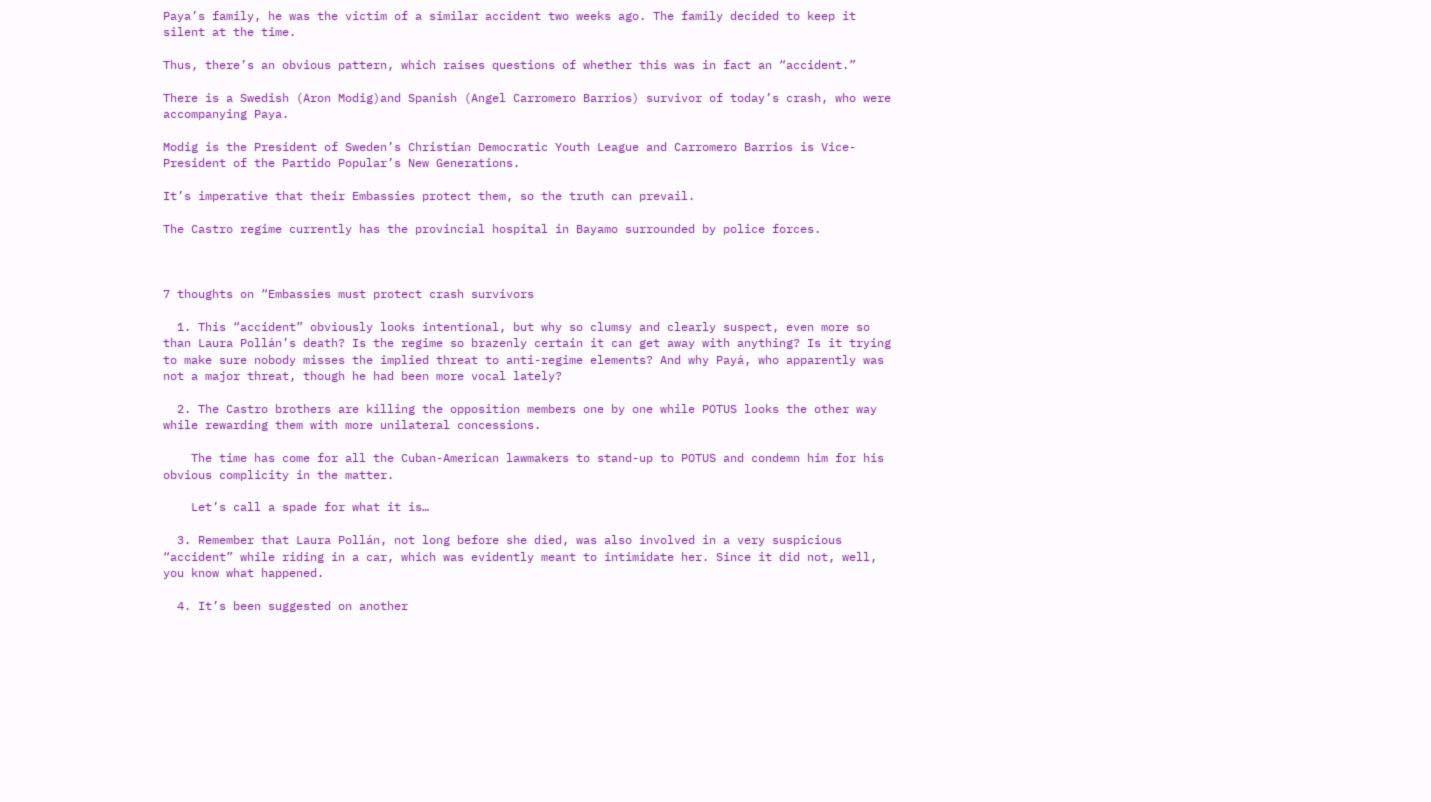Paya’s family, he was the victim of a similar accident two weeks ago. The family decided to keep it silent at the time.

Thus, there’s an obvious pattern, which raises questions of whether this was in fact an “accident.”

There is a Swedish (Aron Modig)and Spanish (Angel Carromero Barrios) survivor of today’s crash, who were accompanying Paya.

Modig is the President of Sweden’s Christian Democratic Youth League and Carromero Barrios is Vice-President of the Partido Popular’s New Generations.

It’s imperative that their Embassies protect them, so the truth can prevail.

The Castro regime currently has the provincial hospital in Bayamo surrounded by police forces.



7 thoughts on “Embassies must protect crash survivors

  1. This “accident” obviously looks intentional, but why so clumsy and clearly suspect, even more so than Laura Pollán’s death? Is the regime so brazenly certain it can get away with anything? Is it trying to make sure nobody misses the implied threat to anti-regime elements? And why Payá, who apparently was not a major threat, though he had been more vocal lately?

  2. The Castro brothers are killing the opposition members one by one while POTUS looks the other way while rewarding them with more unilateral concessions.

    The time has come for all the Cuban-American lawmakers to stand-up to POTUS and condemn him for his obvious complicity in the matter.

    Let’s call a spade for what it is…

  3. Remember that Laura Pollán, not long before she died, was also involved in a very suspicious “accident” while riding in a car, which was evidently meant to intimidate her. Since it did not, well, you know what happened.

  4. It’s been suggested on another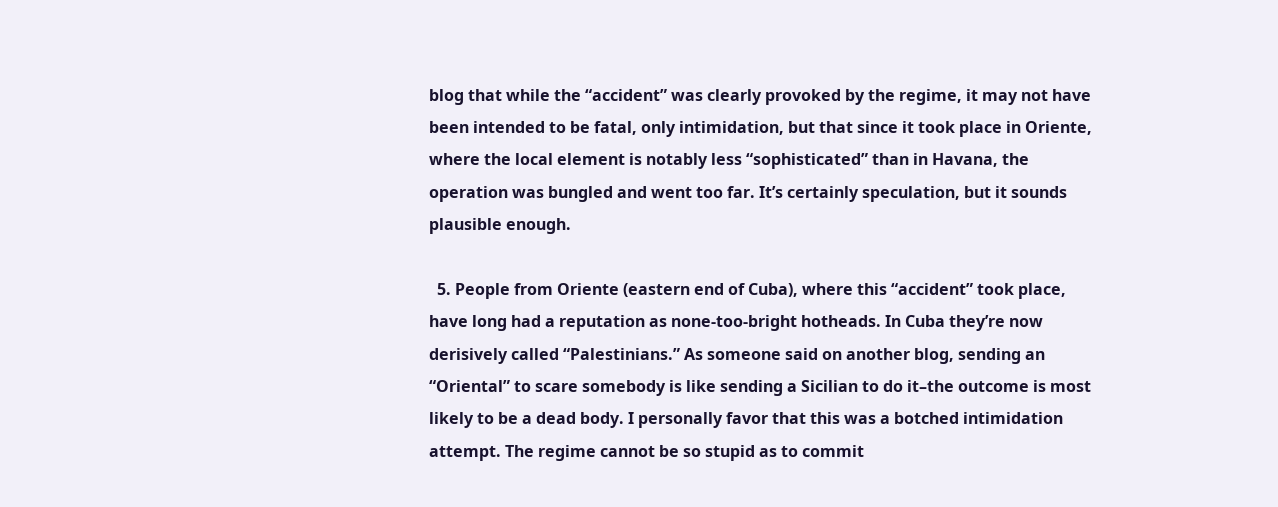blog that while the “accident” was clearly provoked by the regime, it may not have been intended to be fatal, only intimidation, but that since it took place in Oriente, where the local element is notably less “sophisticated” than in Havana, the operation was bungled and went too far. It’s certainly speculation, but it sounds plausible enough.

  5. People from Oriente (eastern end of Cuba), where this “accident” took place, have long had a reputation as none-too-bright hotheads. In Cuba they’re now derisively called “Palestinians.” As someone said on another blog, sending an “Oriental” to scare somebody is like sending a Sicilian to do it–the outcome is most likely to be a dead body. I personally favor that this was a botched intimidation attempt. The regime cannot be so stupid as to commit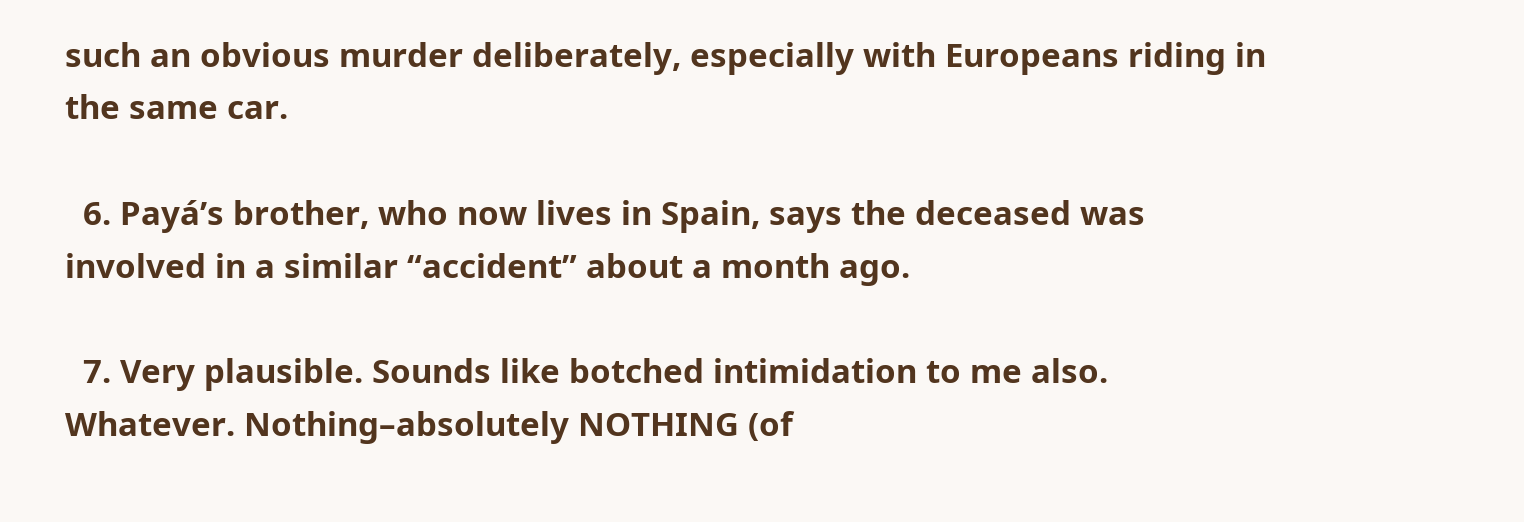such an obvious murder deliberately, especially with Europeans riding in the same car.

  6. Payá’s brother, who now lives in Spain, says the deceased was involved in a similar “accident” about a month ago.

  7. Very plausible. Sounds like botched intimidation to me also. Whatever. Nothing–absolutely NOTHING (of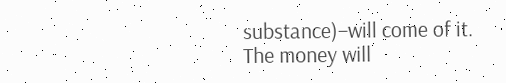substance)–will come of it. The money will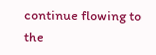continue flowing to the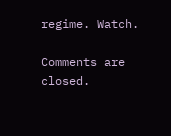regime. Watch.

Comments are closed.